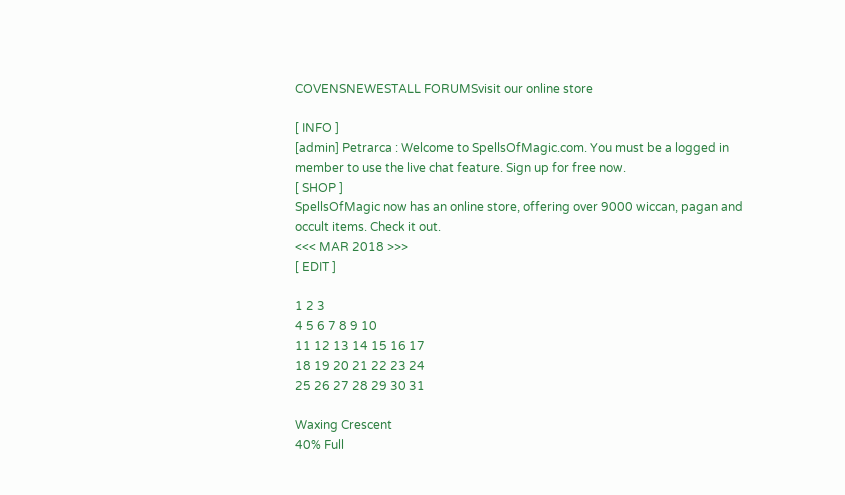COVENSNEWESTALL FORUMSvisit our online store

[ INFO ]
[admin] Petrarca : Welcome to SpellsOfMagic.com. You must be a logged in member to use the live chat feature. Sign up for free now.
[ SHOP ]
SpellsOfMagic now has an online store, offering over 9000 wiccan, pagan and occult items. Check it out.
<<< MAR 2018 >>>
[ EDIT ]

1 2 3
4 5 6 7 8 9 10
11 12 13 14 15 16 17
18 19 20 21 22 23 24
25 26 27 28 29 30 31

Waxing Crescent
40% Full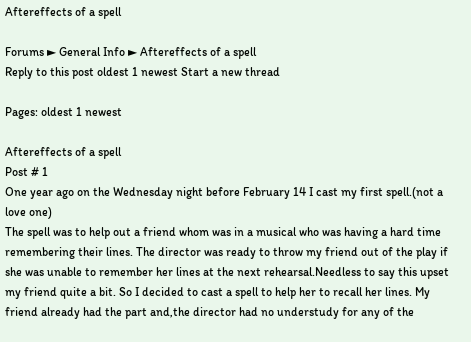Aftereffects of a spell

Forums ► General Info ► Aftereffects of a spell
Reply to this post oldest 1 newest Start a new thread

Pages: oldest 1 newest

Aftereffects of a spell
Post # 1
One year ago on the Wednesday night before February 14 I cast my first spell.(not a love one)
The spell was to help out a friend whom was in a musical who was having a hard time remembering their lines. The director was ready to throw my friend out of the play if she was unable to remember her lines at the next rehearsal.Needless to say this upset my friend quite a bit. So I decided to cast a spell to help her to recall her lines. My friend already had the part and,the director had no understudy for any of the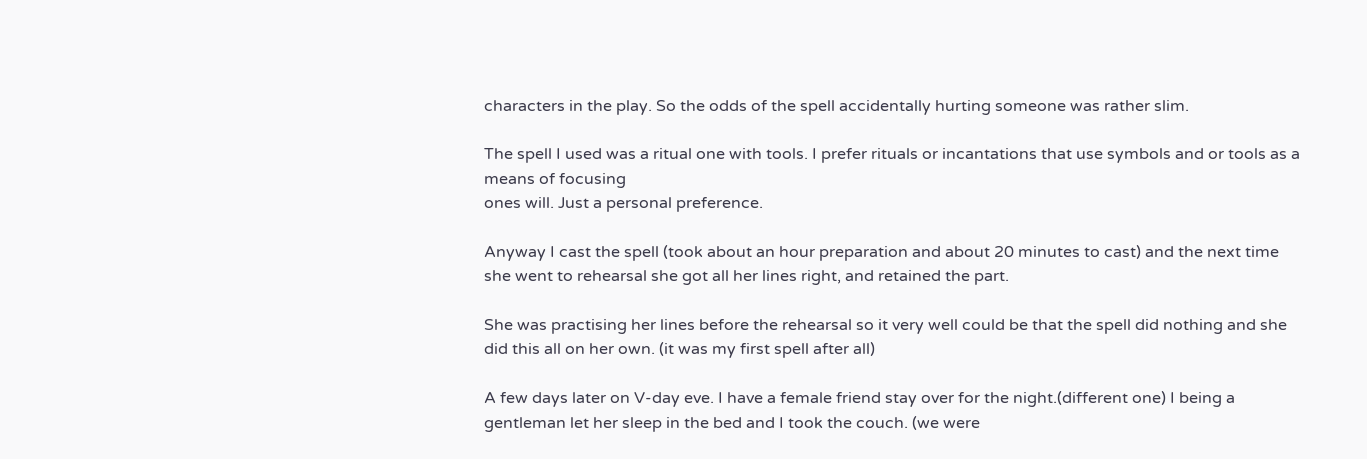characters in the play. So the odds of the spell accidentally hurting someone was rather slim.

The spell I used was a ritual one with tools. I prefer rituals or incantations that use symbols and or tools as a means of focusing
ones will. Just a personal preference.

Anyway I cast the spell (took about an hour preparation and about 20 minutes to cast) and the next time she went to rehearsal she got all her lines right, and retained the part.

She was practising her lines before the rehearsal so it very well could be that the spell did nothing and she did this all on her own. (it was my first spell after all)

A few days later on V-day eve. I have a female friend stay over for the night.(different one) I being a gentleman let her sleep in the bed and I took the couch. (we were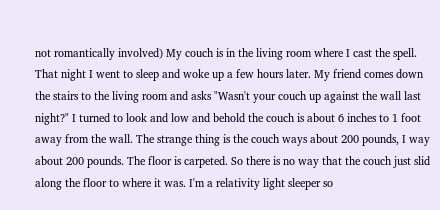not romantically involved) My couch is in the living room where I cast the spell.
That night I went to sleep and woke up a few hours later. My friend comes down the stairs to the living room and asks "Wasn't your couch up against the wall last night?" I turned to look and low and behold the couch is about 6 inches to 1 foot away from the wall. The strange thing is the couch ways about 200 pounds, I way about 200 pounds. The floor is carpeted. So there is no way that the couch just slid along the floor to where it was. I'm a relativity light sleeper so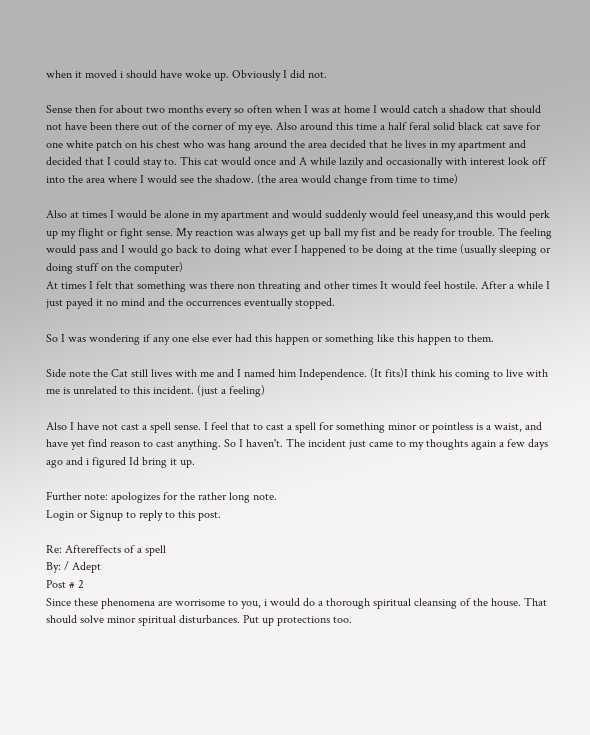when it moved i should have woke up. Obviously I did not.

Sense then for about two months every so often when I was at home I would catch a shadow that should not have been there out of the corner of my eye. Also around this time a half feral solid black cat save for one white patch on his chest who was hang around the area decided that he lives in my apartment and decided that I could stay to. This cat would once and A while lazily and occasionally with interest look off into the area where I would see the shadow. (the area would change from time to time)

Also at times I would be alone in my apartment and would suddenly would feel uneasy,and this would perk up my flight or fight sense. My reaction was always get up ball my fist and be ready for trouble. The feeling would pass and I would go back to doing what ever I happened to be doing at the time (usually sleeping or doing stuff on the computer)
At times I felt that something was there non threating and other times It would feel hostile. After a while I just payed it no mind and the occurrences eventually stopped.

So I was wondering if any one else ever had this happen or something like this happen to them.

Side note the Cat still lives with me and I named him Independence. (It fits)I think his coming to live with me is unrelated to this incident. (just a feeling)

Also I have not cast a spell sense. I feel that to cast a spell for something minor or pointless is a waist, and have yet find reason to cast anything. So I haven't. The incident just came to my thoughts again a few days ago and i figured Id bring it up.

Further note: apologizes for the rather long note.
Login or Signup to reply to this post.

Re: Aftereffects of a spell
By: / Adept
Post # 2
Since these phenomena are worrisome to you, i would do a thorough spiritual cleansing of the house. That should solve minor spiritual disturbances. Put up protections too.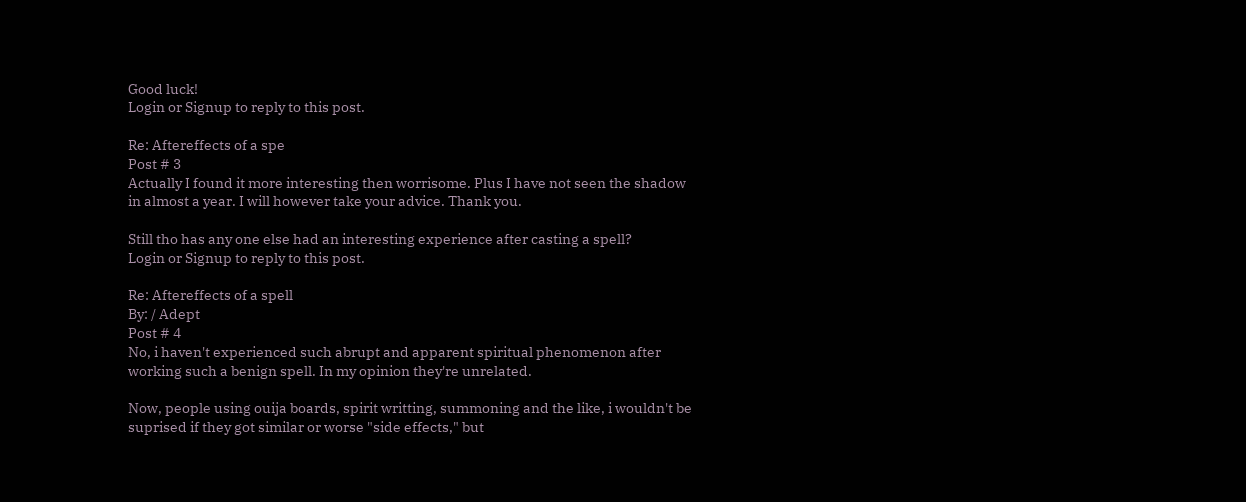Good luck!
Login or Signup to reply to this post.

Re: Aftereffects of a spe
Post # 3
Actually I found it more interesting then worrisome. Plus I have not seen the shadow in almost a year. I will however take your advice. Thank you.

Still tho has any one else had an interesting experience after casting a spell?
Login or Signup to reply to this post.

Re: Aftereffects of a spell
By: / Adept
Post # 4
No, i haven't experienced such abrupt and apparent spiritual phenomenon after working such a benign spell. In my opinion they're unrelated.

Now, people using ouija boards, spirit writting, summoning and the like, i wouldn't be suprised if they got similar or worse "side effects," but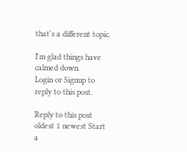that's a different topic.

I'm glad things have calmed down.
Login or Signup to reply to this post.

Reply to this post oldest 1 newest Start a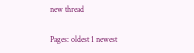new thread

Pages: oldest 1 newest